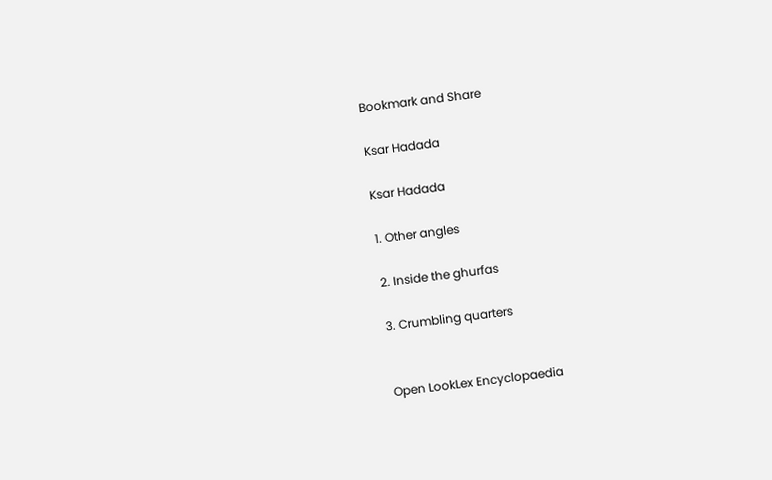Bookmark and Share

Ksar Hadada

Ksar Hadada

1. Other angles

2. Inside the ghurfas

3. Crumbling quarters


Open LookLex Encyclopaedia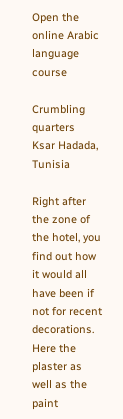Open the online Arabic language course

Crumbling quarters
Ksar Hadada, Tunisia

Right after the zone of the hotel, you find out how it would all have been if not for recent decorations. Here the plaster as well as the paint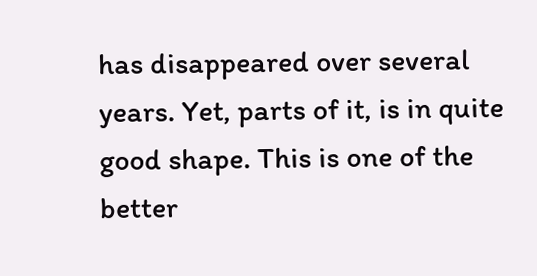has disappeared over several years. Yet, parts of it, is in quite good shape. This is one of the better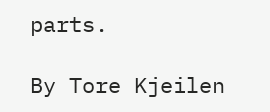parts.

By Tore Kjeilen